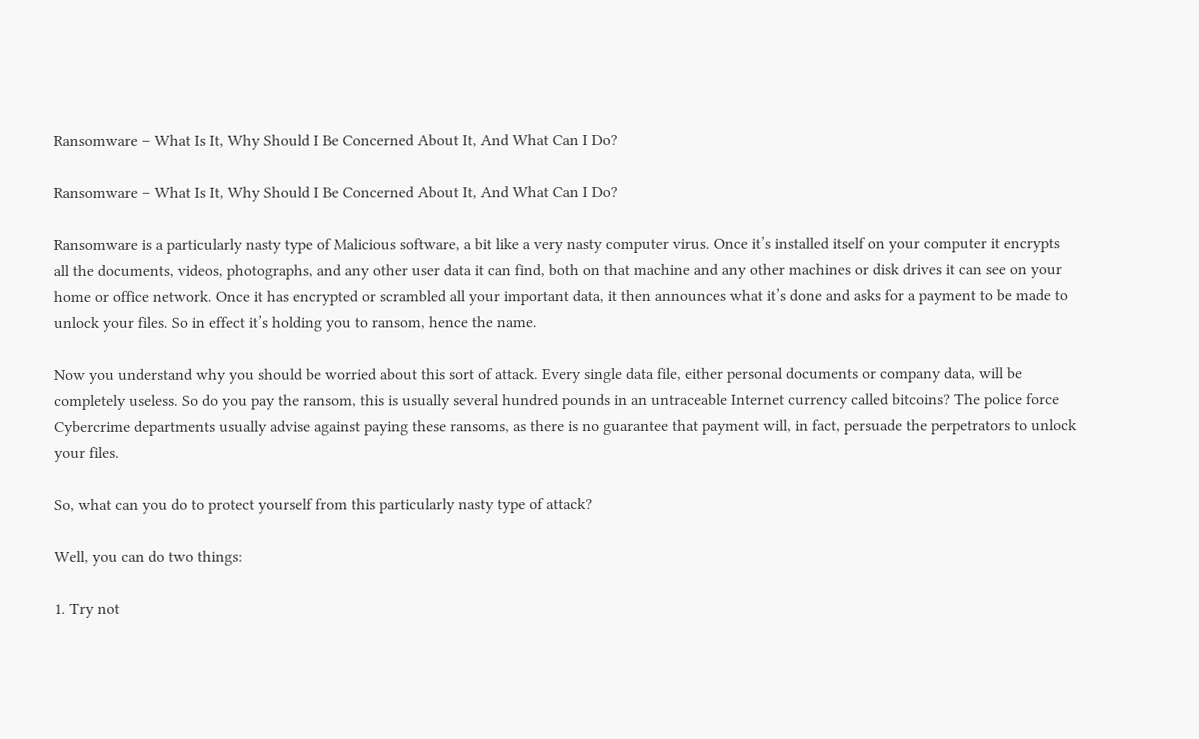Ransomware – What Is It, Why Should I Be Concerned About It, And What Can I Do?

Ransomware – What Is It, Why Should I Be Concerned About It, And What Can I Do?

Ransomware is a particularly nasty type of Malicious software, a bit like a very nasty computer virus. Once it’s installed itself on your computer it encrypts all the documents, videos, photographs, and any other user data it can find, both on that machine and any other machines or disk drives it can see on your home or office network. Once it has encrypted or scrambled all your important data, it then announces what it’s done and asks for a payment to be made to unlock your files. So in effect it’s holding you to ransom, hence the name.

Now you understand why you should be worried about this sort of attack. Every single data file, either personal documents or company data, will be completely useless. So do you pay the ransom, this is usually several hundred pounds in an untraceable Internet currency called bitcoins? The police force Cybercrime departments usually advise against paying these ransoms, as there is no guarantee that payment will, in fact, persuade the perpetrators to unlock your files.

So, what can you do to protect yourself from this particularly nasty type of attack?

Well, you can do two things:

1. Try not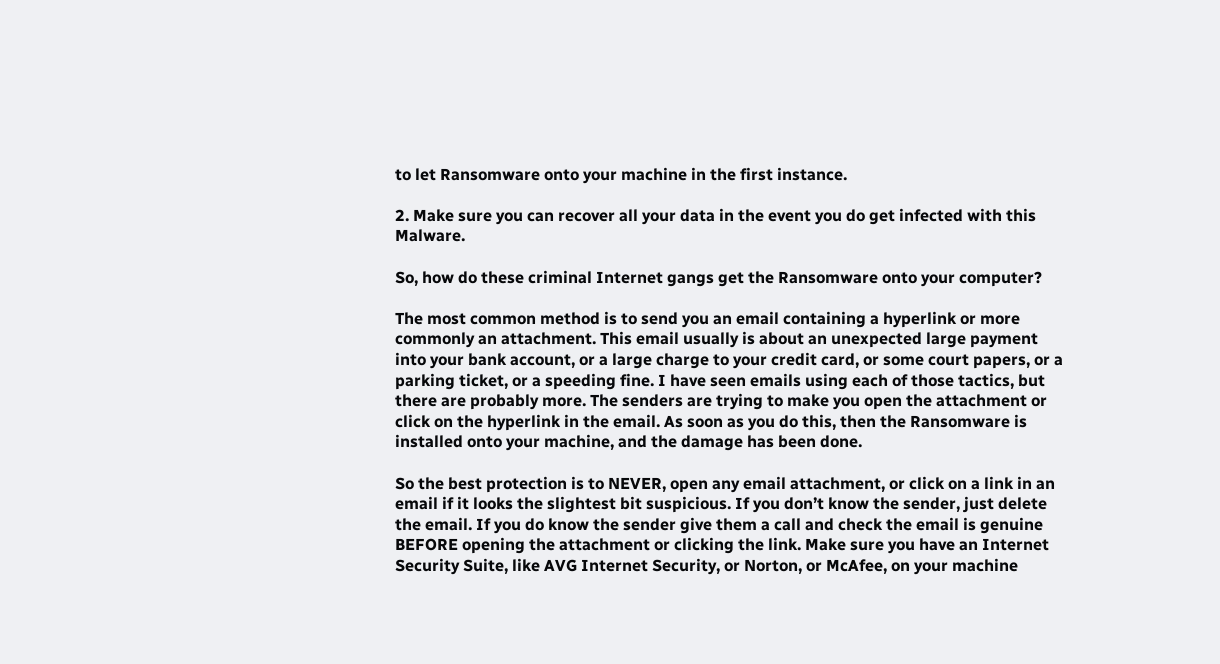to let Ransomware onto your machine in the first instance.

2. Make sure you can recover all your data in the event you do get infected with this Malware.

So, how do these criminal Internet gangs get the Ransomware onto your computer?

The most common method is to send you an email containing a hyperlink or more commonly an attachment. This email usually is about an unexpected large payment into your bank account, or a large charge to your credit card, or some court papers, or a parking ticket, or a speeding fine. I have seen emails using each of those tactics, but there are probably more. The senders are trying to make you open the attachment or click on the hyperlink in the email. As soon as you do this, then the Ransomware is installed onto your machine, and the damage has been done.

So the best protection is to NEVER, open any email attachment, or click on a link in an email if it looks the slightest bit suspicious. If you don’t know the sender, just delete the email. If you do know the sender give them a call and check the email is genuine BEFORE opening the attachment or clicking the link. Make sure you have an Internet Security Suite, like AVG Internet Security, or Norton, or McAfee, on your machine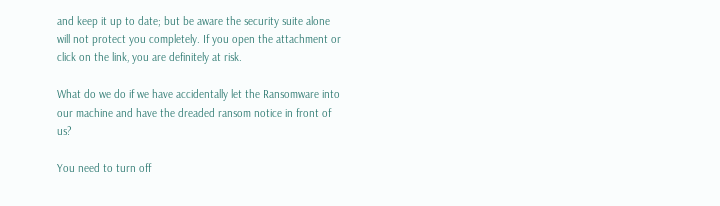and keep it up to date; but be aware the security suite alone will not protect you completely. If you open the attachment or click on the link, you are definitely at risk.

What do we do if we have accidentally let the Ransomware into our machine and have the dreaded ransom notice in front of us?

You need to turn off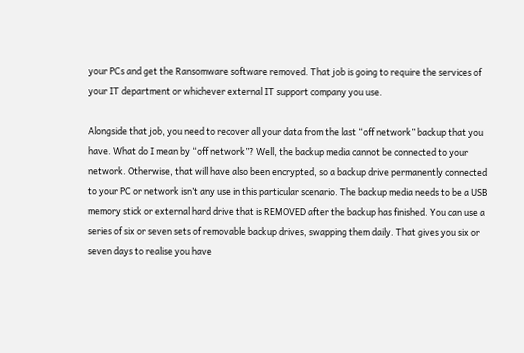your PCs and get the Ransomware software removed. That job is going to require the services of your IT department or whichever external IT support company you use.

Alongside that job, you need to recover all your data from the last “off network” backup that you have. What do I mean by “off network”? Well, the backup media cannot be connected to your network. Otherwise, that will have also been encrypted, so a backup drive permanently connected to your PC or network isn’t any use in this particular scenario. The backup media needs to be a USB memory stick or external hard drive that is REMOVED after the backup has finished. You can use a series of six or seven sets of removable backup drives, swapping them daily. That gives you six or seven days to realise you have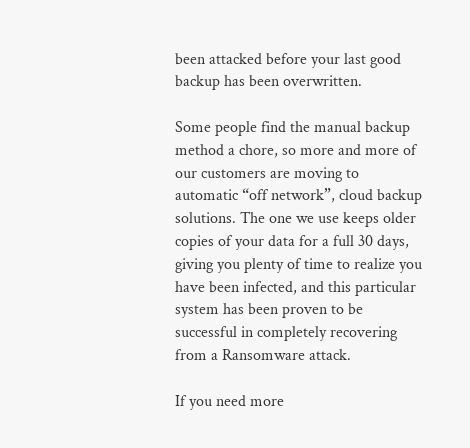been attacked before your last good backup has been overwritten.

Some people find the manual backup method a chore, so more and more of our customers are moving to automatic “off network”, cloud backup solutions. The one we use keeps older copies of your data for a full 30 days, giving you plenty of time to realize you have been infected, and this particular system has been proven to be successful in completely recovering from a Ransomware attack.

If you need more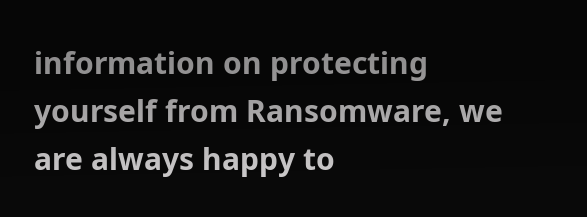information on protecting yourself from Ransomware, we are always happy to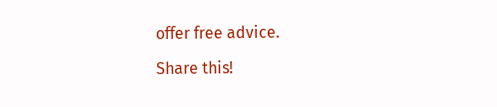offer free advice.

Share this!